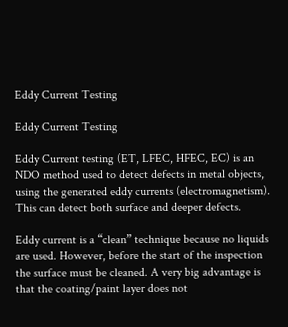Eddy Current Testing

Eddy Current Testing

Eddy Current testing (ET, LFEC, HFEC, EC) is an NDO method used to detect defects in metal objects, using the generated eddy currents (electromagnetism). This can detect both surface and deeper defects.

Eddy current is a “clean” technique because no liquids are used. However, before the start of the inspection the surface must be cleaned. A very big advantage is that the coating/paint layer does not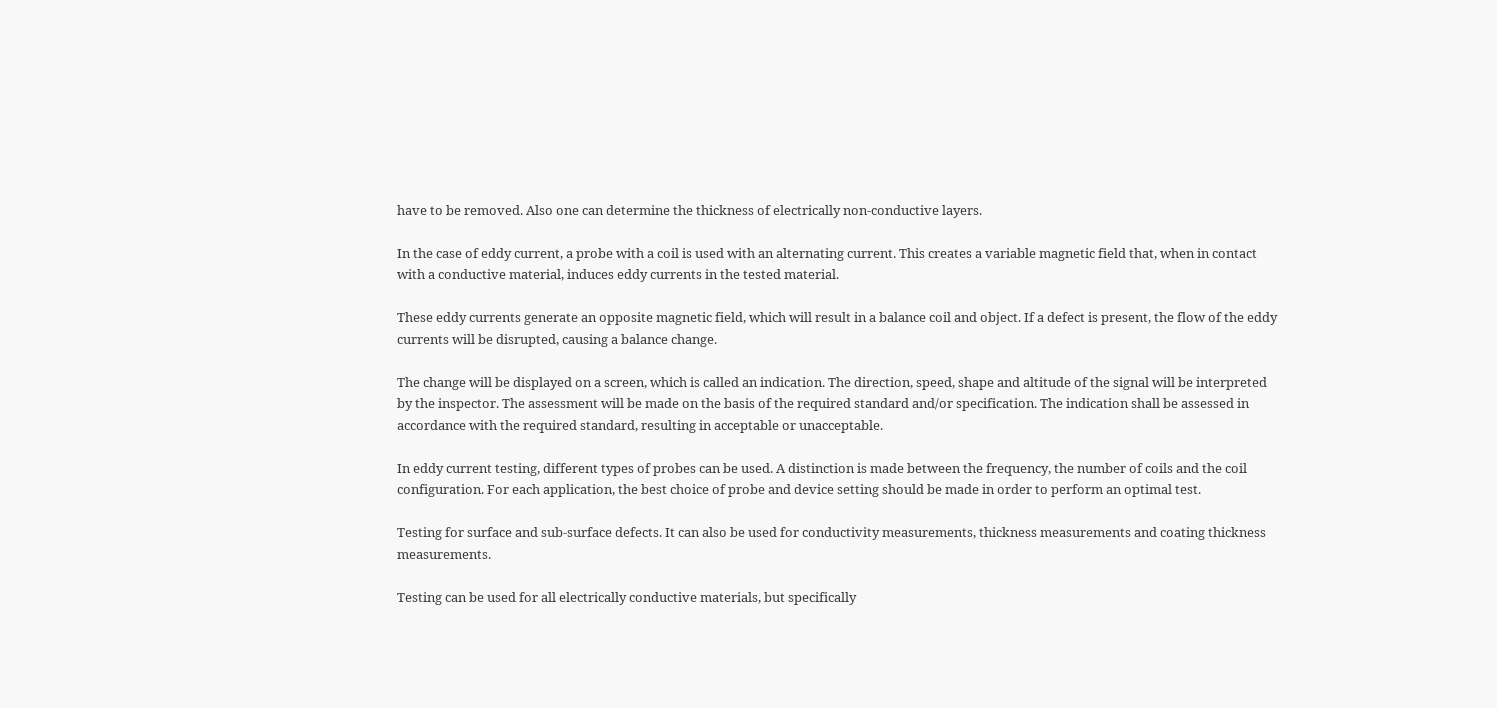have to be removed. Also one can determine the thickness of electrically non-conductive layers.

In the case of eddy current, a probe with a coil is used with an alternating current. This creates a variable magnetic field that, when in contact with a conductive material, induces eddy currents in the tested material.

These eddy currents generate an opposite magnetic field, which will result in a balance coil and object. If a defect is present, the flow of the eddy currents will be disrupted, causing a balance change.

The change will be displayed on a screen, which is called an indication. The direction, speed, shape and altitude of the signal will be interpreted by the inspector. The assessment will be made on the basis of the required standard and/or specification. The indication shall be assessed in accordance with the required standard, resulting in acceptable or unacceptable.

In eddy current testing, different types of probes can be used. A distinction is made between the frequency, the number of coils and the coil configuration. For each application, the best choice of probe and device setting should be made in order to perform an optimal test.

Testing for surface and sub-surface defects. It can also be used for conductivity measurements, thickness measurements and coating thickness measurements.

Testing can be used for all electrically conductive materials, but specifically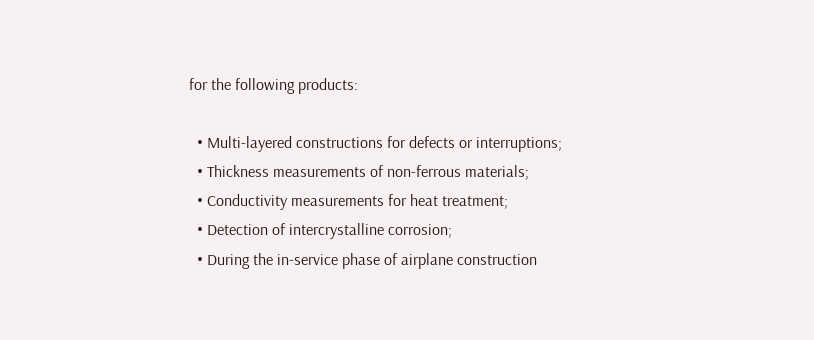for the following products:

  • Multi-layered constructions for defects or interruptions;
  • Thickness measurements of non-ferrous materials;
  • Conductivity measurements for heat treatment;
  • Detection of intercrystalline corrosion;
  • During the in-service phase of airplane construction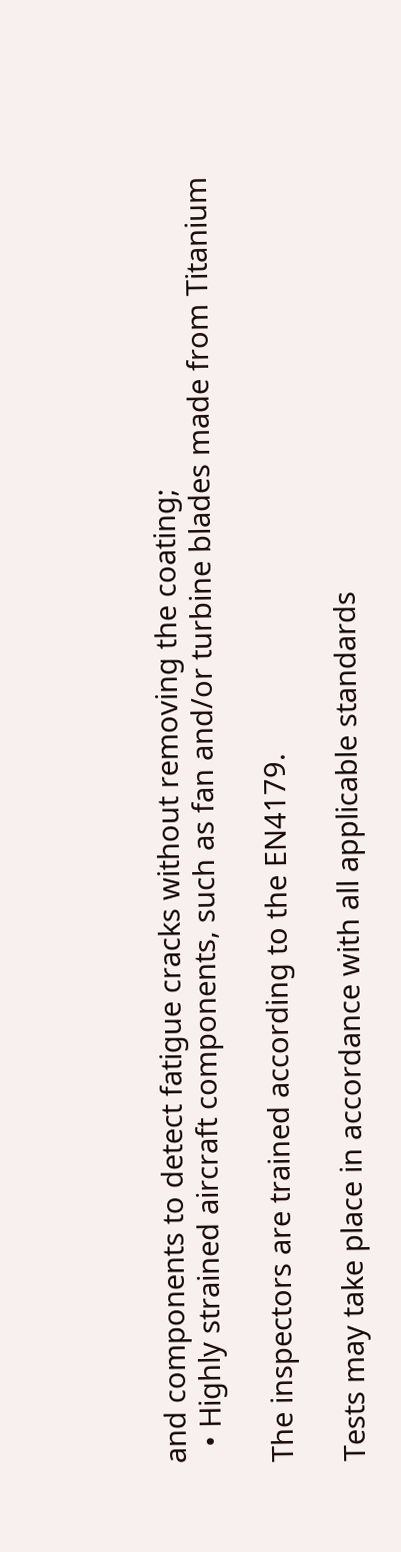and components to detect fatigue cracks without removing the coating;
  • Highly strained aircraft components, such as fan and/or turbine blades made from Titanium

The inspectors are trained according to the EN4179.

Tests may take place in accordance with all applicable standards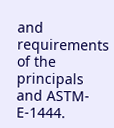and requirements of the principals and ASTM-E-1444.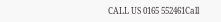CALL US 0165 552461Call